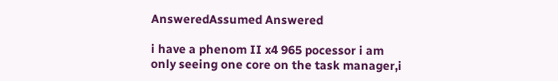AnsweredAssumed Answered

i have a phenom II x4 965 pocessor i am only seeing one core on the task manager,i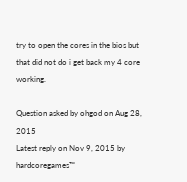try to open the cores in the bios but that did not do i get back my 4 core working.

Question asked by ohgod on Aug 28, 2015
Latest reply on Nov 9, 2015 by hardcoregames™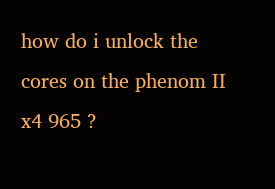how do i unlock the cores on the phenom II x4 965 ?